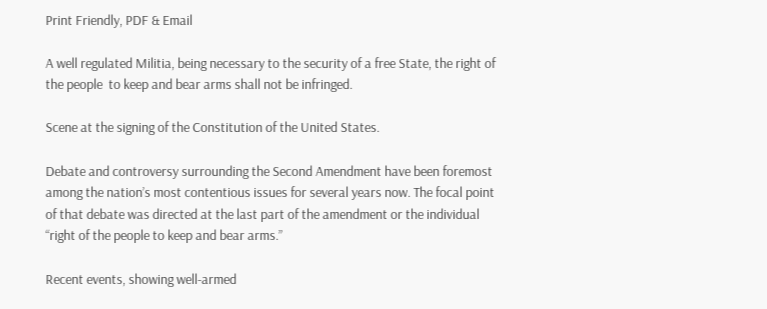Print Friendly, PDF & Email

A well regulated Militia, being necessary to the security of a free State, the right of the people  to keep and bear arms shall not be infringed.

Scene at the signing of the Constitution of the United States.

Debate and controversy surrounding the Second Amendment have been foremost among the nation’s most contentious issues for several years now. The focal point of that debate was directed at the last part of the amendment or the individual “right of the people to keep and bear arms.”

Recent events, showing well-armed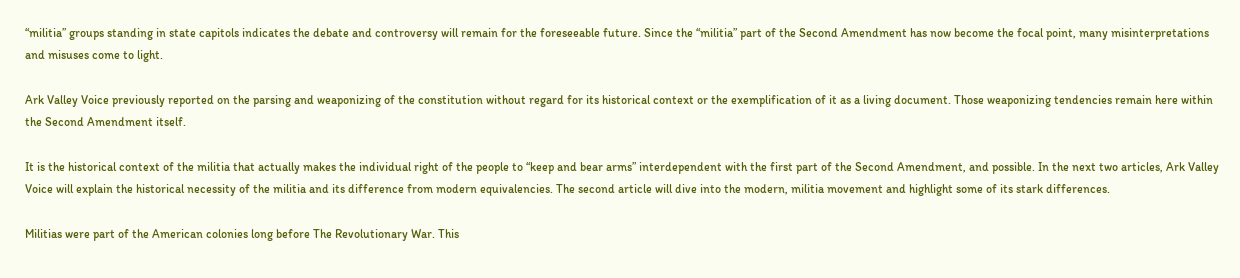“militia” groups standing in state capitols indicates the debate and controversy will remain for the foreseeable future. Since the “militia” part of the Second Amendment has now become the focal point, many misinterpretations and misuses come to light.

Ark Valley Voice previously reported on the parsing and weaponizing of the constitution without regard for its historical context or the exemplification of it as a living document. Those weaponizing tendencies remain here within the Second Amendment itself.

It is the historical context of the militia that actually makes the individual right of the people to “keep and bear arms” interdependent with the first part of the Second Amendment, and possible. In the next two articles, Ark Valley Voice will explain the historical necessity of the militia and its difference from modern equivalencies. The second article will dive into the modern, militia movement and highlight some of its stark differences.

Militias were part of the American colonies long before The Revolutionary War. This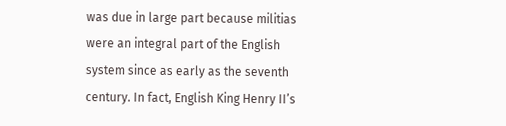was due in large part because militias were an integral part of the English system since as early as the seventh century. In fact, English King Henry II’s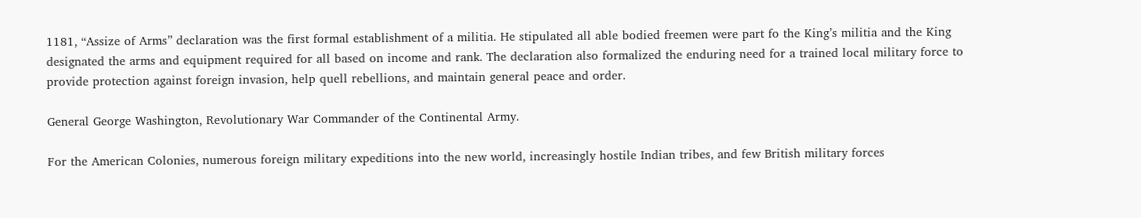1181, “Assize of Arms” declaration was the first formal establishment of a militia. He stipulated all able bodied freemen were part fo the King’s militia and the King designated the arms and equipment required for all based on income and rank. The declaration also formalized the enduring need for a trained local military force to provide protection against foreign invasion, help quell rebellions, and maintain general peace and order.

General George Washington, Revolutionary War Commander of the Continental Army.

For the American Colonies, numerous foreign military expeditions into the new world, increasingly hostile Indian tribes, and few British military forces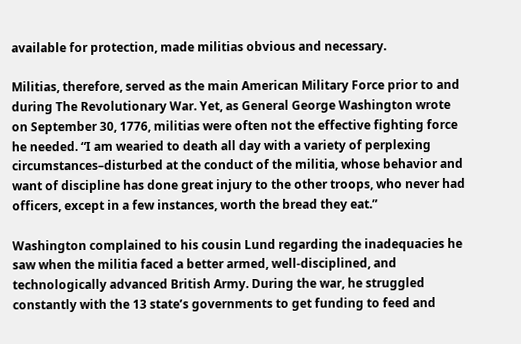available for protection, made militias obvious and necessary.

Militias, therefore, served as the main American Military Force prior to and during The Revolutionary War. Yet, as General George Washington wrote on September 30, 1776, militias were often not the effective fighting force he needed. “I am wearied to death all day with a variety of perplexing circumstances–disturbed at the conduct of the militia, whose behavior and want of discipline has done great injury to the other troops, who never had officers, except in a few instances, worth the bread they eat.”

Washington complained to his cousin Lund regarding the inadequacies he saw when the militia faced a better armed, well-disciplined, and technologically advanced British Army. During the war, he struggled constantly with the 13 state’s governments to get funding to feed and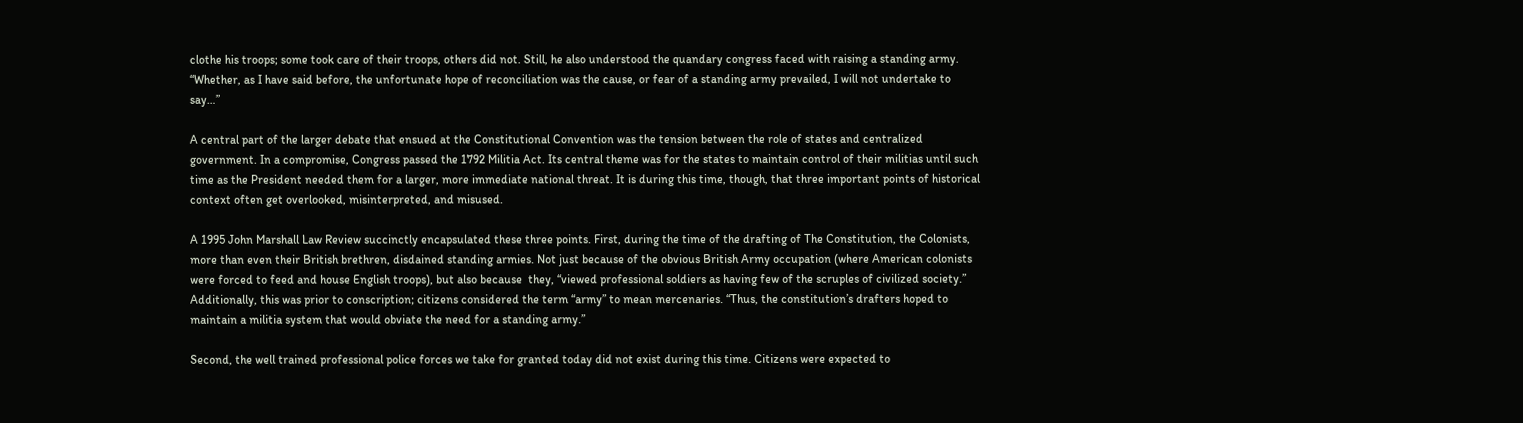clothe his troops; some took care of their troops, others did not. Still, he also understood the quandary congress faced with raising a standing army. “Whether, as I have said before, the unfortunate hope of reconciliation was the cause, or fear of a standing army prevailed, I will not undertake to say…”

A central part of the larger debate that ensued at the Constitutional Convention was the tension between the role of states and centralized government. In a compromise, Congress passed the 1792 Militia Act. Its central theme was for the states to maintain control of their militias until such time as the President needed them for a larger, more immediate national threat. It is during this time, though, that three important points of historical context often get overlooked, misinterpreted, and misused.

A 1995 John Marshall Law Review succinctly encapsulated these three points. First, during the time of the drafting of The Constitution, the Colonists, more than even their British brethren, disdained standing armies. Not just because of the obvious British Army occupation (where American colonists were forced to feed and house English troops), but also because  they, “viewed professional soldiers as having few of the scruples of civilized society.” Additionally, this was prior to conscription; citizens considered the term “army” to mean mercenaries. “Thus, the constitution’s drafters hoped to maintain a militia system that would obviate the need for a standing army.”

Second, the well trained professional police forces we take for granted today did not exist during this time. Citizens were expected to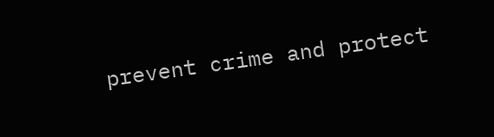prevent crime and protect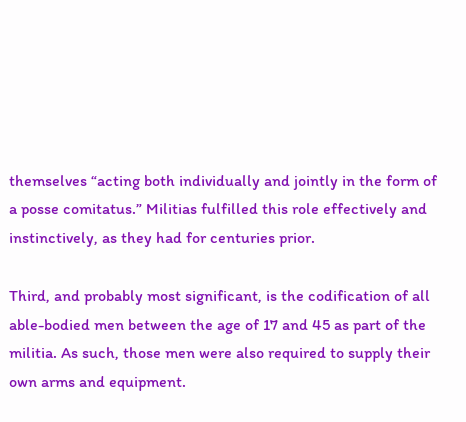themselves “acting both individually and jointly in the form of a posse comitatus.” Militias fulfilled this role effectively and instinctively, as they had for centuries prior.

Third, and probably most significant, is the codification of all able-bodied men between the age of 17 and 45 as part of the militia. As such, those men were also required to supply their own arms and equipment.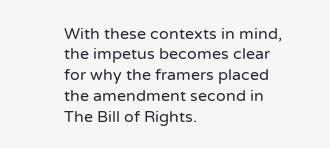With these contexts in mind, the impetus becomes clear for why the framers placed the amendment second in The Bill of Rights.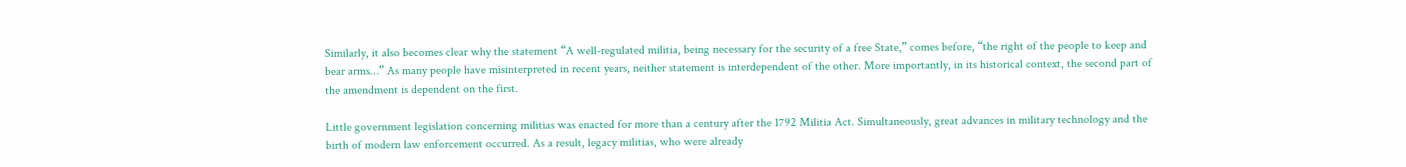Similarly, it also becomes clear why the statement “A well-regulated militia, being necessary for the security of a free State,” comes before, “the right of the people to keep and bear arms…” As many people have misinterpreted in recent years, neither statement is interdependent of the other. More importantly, in its historical context, the second part of the amendment is dependent on the first.

Little government legislation concerning militias was enacted for more than a century after the 1792 Militia Act. Simultaneously, great advances in military technology and the birth of modern law enforcement occurred. As a result, legacy militias, who were already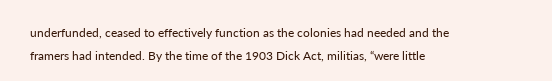underfunded, ceased to effectively function as the colonies had needed and the framers had intended. By the time of the 1903 Dick Act, militias, “were little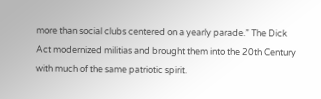more than social clubs centered on a yearly parade.” The Dick Act modernized militias and brought them into the 20th Century with much of the same patriotic spirit.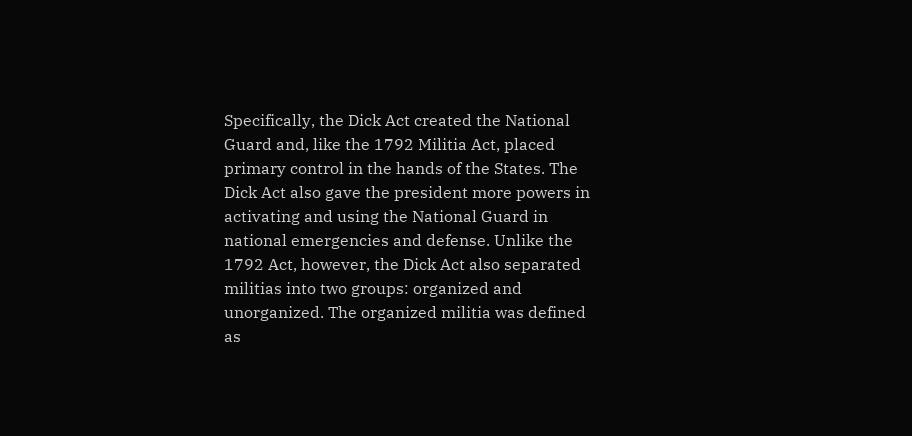Specifically, the Dick Act created the National Guard and, like the 1792 Militia Act, placed primary control in the hands of the States. The Dick Act also gave the president more powers in activating and using the National Guard in national emergencies and defense. Unlike the 1792 Act, however, the Dick Act also separated militias into two groups: organized and unorganized. The organized militia was defined as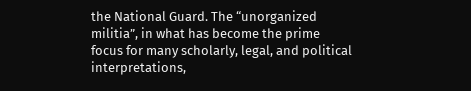the National Guard. The “unorganized militia”, in what has become the prime focus for many scholarly, legal, and political interpretations,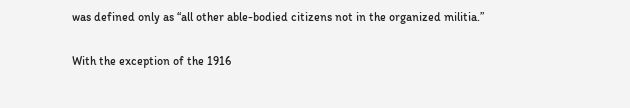was defined only as “all other able-bodied citizens not in the organized militia.”

With the exception of the 1916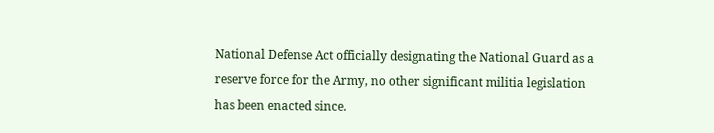National Defense Act officially designating the National Guard as a reserve force for the Army, no other significant militia legislation has been enacted since.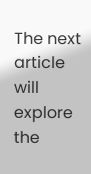The next article will explore the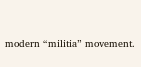modern “militia” movement.